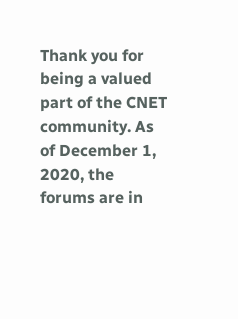Thank you for being a valued part of the CNET community. As of December 1, 2020, the forums are in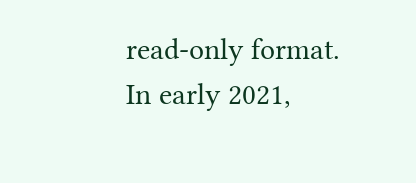read-only format. In early 2021,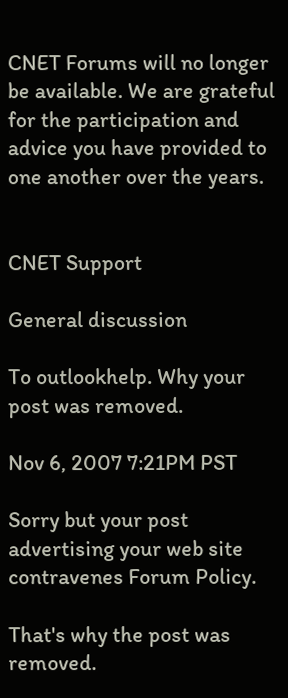CNET Forums will no longer be available. We are grateful for the participation and advice you have provided to one another over the years.


CNET Support

General discussion

To outlookhelp. Why your post was removed.

Nov 6, 2007 7:21PM PST

Sorry but your post advertising your web site contravenes Forum Policy.

That's why the post was removed.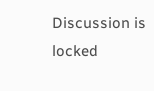Discussion is locked